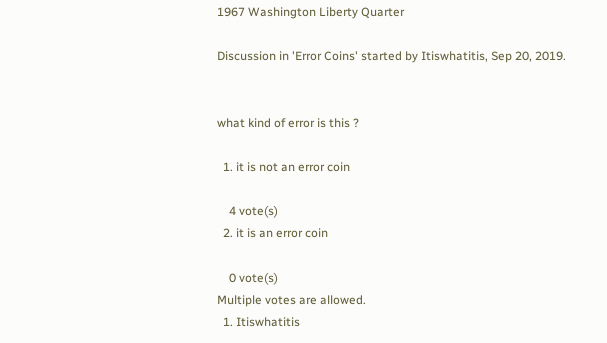1967 Washington Liberty Quarter

Discussion in 'Error Coins' started by Itiswhatitis, Sep 20, 2019.


what kind of error is this ?

  1. it is not an error coin

    4 vote(s)
  2. it is an error coin

    0 vote(s)
Multiple votes are allowed.
  1. Itiswhatitis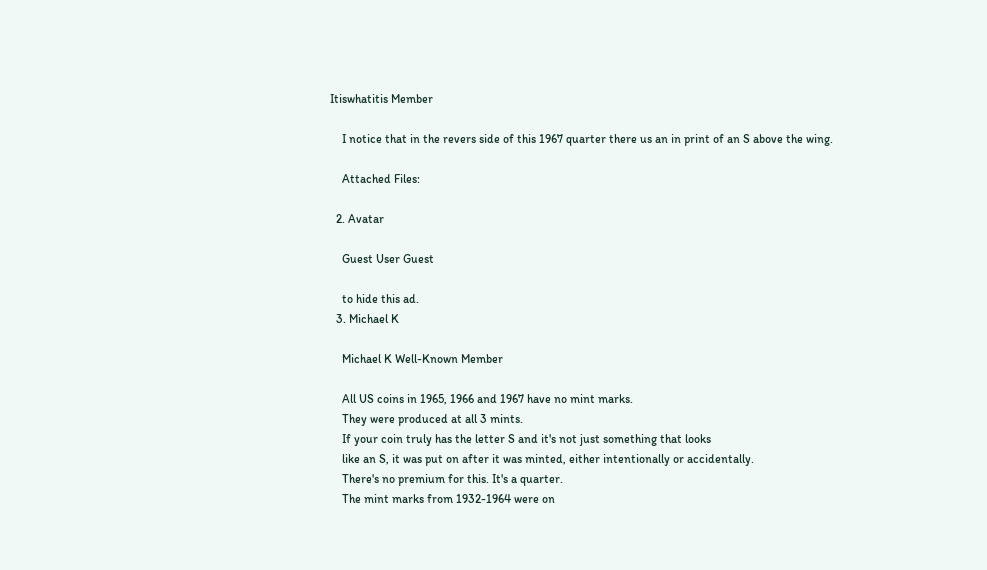Itiswhatitis Member

    I notice that in the revers side of this 1967 quarter there us an in print of an S above the wing.

    Attached Files:

  2. Avatar

    Guest User Guest

    to hide this ad.
  3. Michael K

    Michael K Well-Known Member

    All US coins in 1965, 1966 and 1967 have no mint marks.
    They were produced at all 3 mints.
    If your coin truly has the letter S and it's not just something that looks
    like an S, it was put on after it was minted, either intentionally or accidentally.
    There's no premium for this. It's a quarter.
    The mint marks from 1932-1964 were on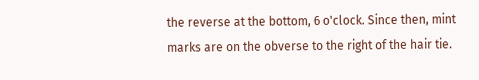the reverse at the bottom, 6 o'clock. Since then, mint marks are on the obverse to the right of the hair tie.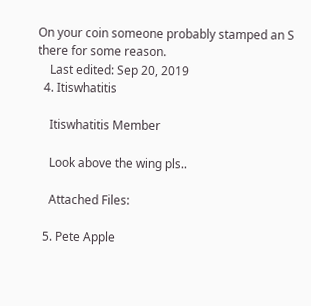On your coin someone probably stamped an S there for some reason.
    Last edited: Sep 20, 2019
  4. Itiswhatitis

    Itiswhatitis Member

    Look above the wing pls..

    Attached Files:

  5. Pete Apple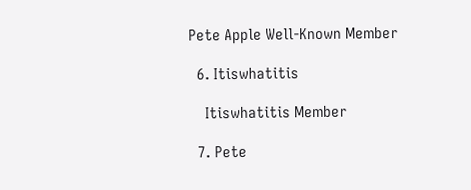Pete Apple Well-Known Member

  6. Itiswhatitis

    Itiswhatitis Member

  7. Pete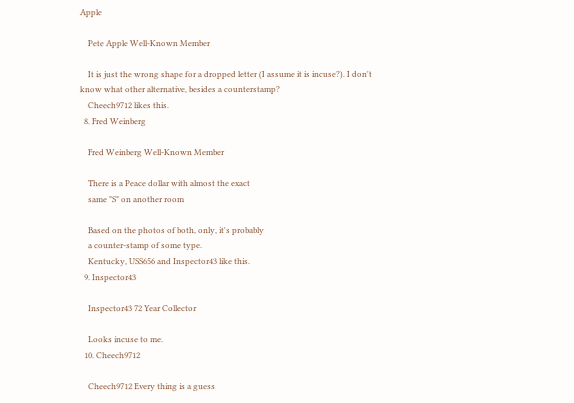Apple

    Pete Apple Well-Known Member

    It is just the wrong shape for a dropped letter (I assume it is incuse?). I don't know what other alternative, besides a counterstamp?
    Cheech9712 likes this.
  8. Fred Weinberg

    Fred Weinberg Well-Known Member

    There is a Peace dollar with almost the exact
    same "S" on another room

    Based on the photos of both, only, it's probably
    a counter-stamp of some type.
    Kentucky, USS656 and Inspector43 like this.
  9. Inspector43

    Inspector43 72 Year Collector

    Looks incuse to me.
  10. Cheech9712

    Cheech9712 Every thing is a guess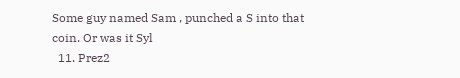Some guy named Sam , punched a S into that coin. Or was it Syl
  11. Prez2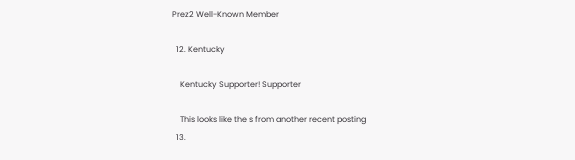Prez2 Well-Known Member

  12. Kentucky

    Kentucky Supporter! Supporter

    This looks like the s from another recent posting
  13.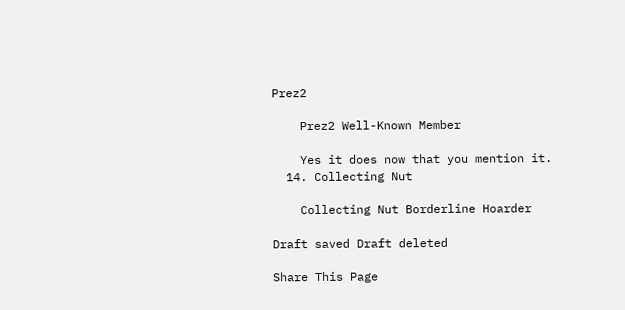Prez2

    Prez2 Well-Known Member

    Yes it does now that you mention it.
  14. Collecting Nut

    Collecting Nut Borderline Hoarder

Draft saved Draft deleted

Share This Page